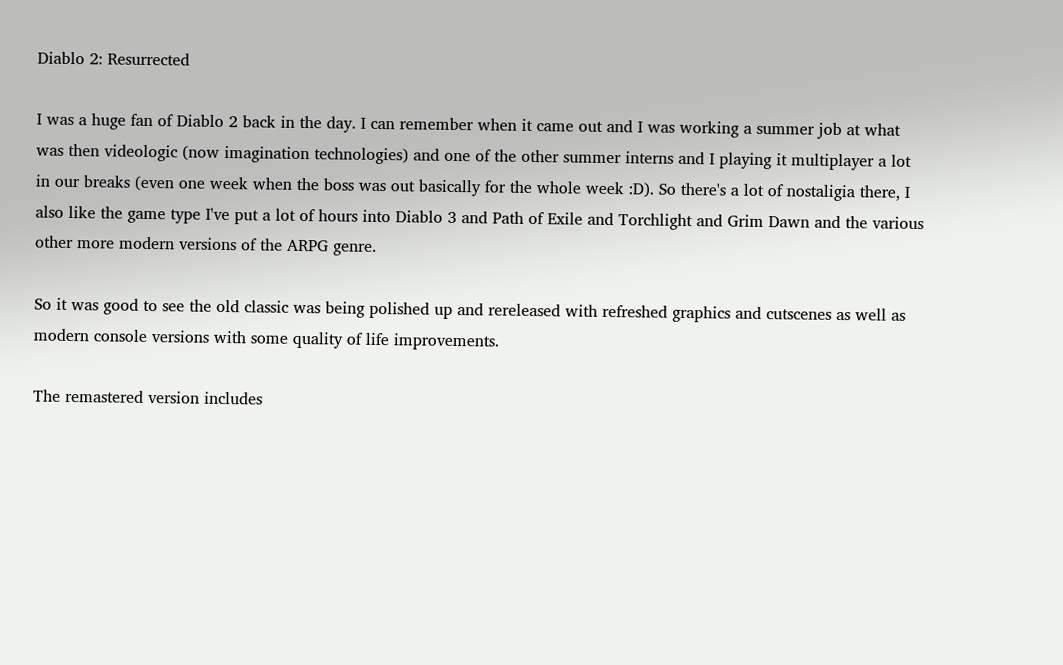Diablo 2: Resurrected

I was a huge fan of Diablo 2 back in the day. I can remember when it came out and I was working a summer job at what was then videologic (now imagination technologies) and one of the other summer interns and I playing it multiplayer a lot in our breaks (even one week when the boss was out basically for the whole week :D). So there's a lot of nostaligia there, I also like the game type I've put a lot of hours into Diablo 3 and Path of Exile and Torchlight and Grim Dawn and the various other more modern versions of the ARPG genre.

So it was good to see the old classic was being polished up and rereleased with refreshed graphics and cutscenes as well as modern console versions with some quality of life improvements.

The remastered version includes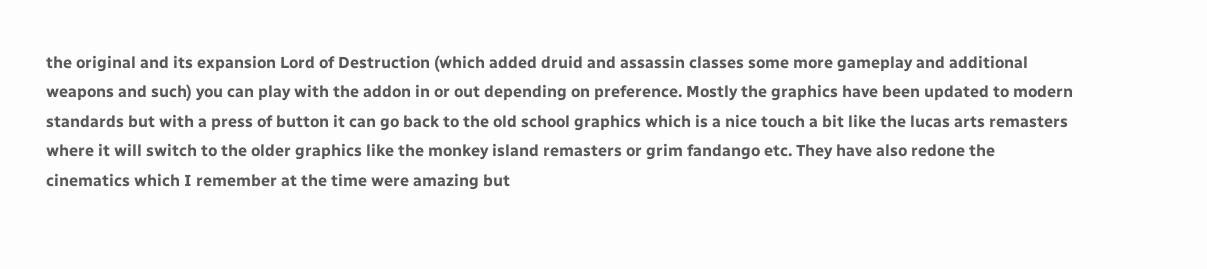the original and its expansion Lord of Destruction (which added druid and assassin classes some more gameplay and additional weapons and such) you can play with the addon in or out depending on preference. Mostly the graphics have been updated to modern standards but with a press of button it can go back to the old school graphics which is a nice touch a bit like the lucas arts remasters where it will switch to the older graphics like the monkey island remasters or grim fandango etc. They have also redone the cinematics which I remember at the time were amazing but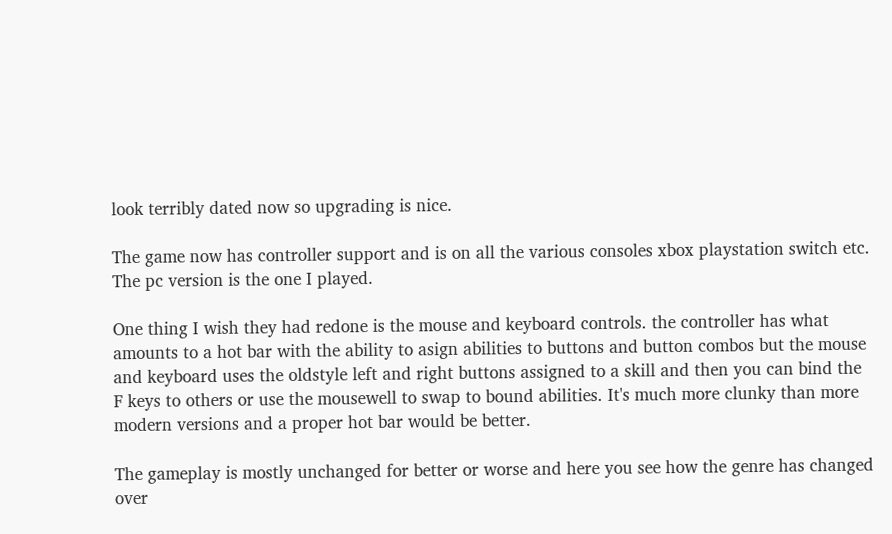look terribly dated now so upgrading is nice.

The game now has controller support and is on all the various consoles xbox playstation switch etc. The pc version is the one I played.

One thing I wish they had redone is the mouse and keyboard controls. the controller has what amounts to a hot bar with the ability to asign abilities to buttons and button combos but the mouse and keyboard uses the oldstyle left and right buttons assigned to a skill and then you can bind the F keys to others or use the mousewell to swap to bound abilities. It's much more clunky than more modern versions and a proper hot bar would be better.

The gameplay is mostly unchanged for better or worse and here you see how the genre has changed over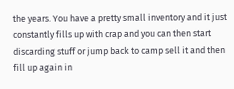the years. You have a pretty small inventory and it just constantly fills up with crap and you can then start discarding stuff or jump back to camp sell it and then fill up again in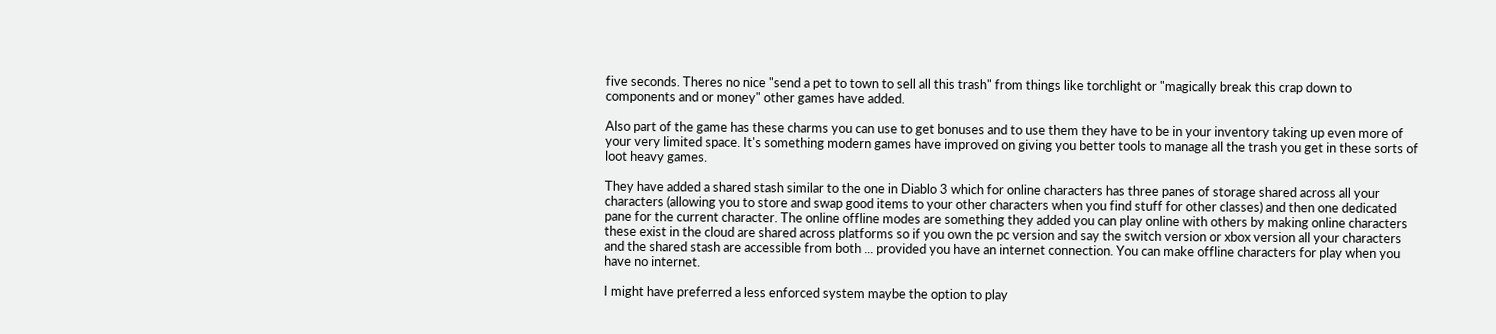five seconds. Theres no nice "send a pet to town to sell all this trash" from things like torchlight or "magically break this crap down to components and or money" other games have added.

Also part of the game has these charms you can use to get bonuses and to use them they have to be in your inventory taking up even more of your very limited space. It's something modern games have improved on giving you better tools to manage all the trash you get in these sorts of loot heavy games.

They have added a shared stash similar to the one in Diablo 3 which for online characters has three panes of storage shared across all your characters (allowing you to store and swap good items to your other characters when you find stuff for other classes) and then one dedicated pane for the current character. The online offline modes are something they added you can play online with others by making online characters these exist in the cloud are shared across platforms so if you own the pc version and say the switch version or xbox version all your characters and the shared stash are accessible from both ... provided you have an internet connection. You can make offline characters for play when you have no internet.

I might have preferred a less enforced system maybe the option to play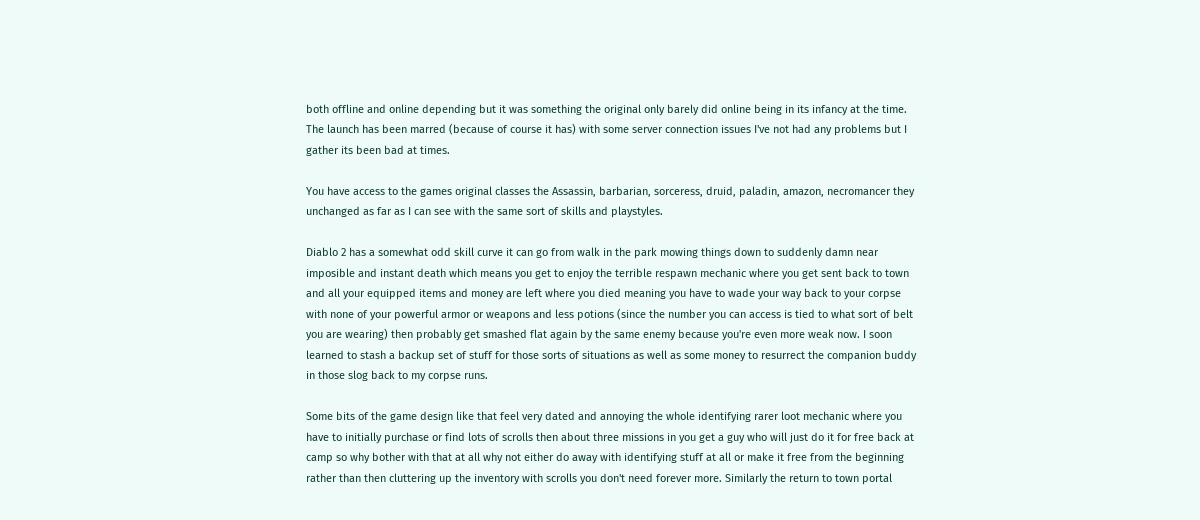both offline and online depending but it was something the original only barely did online being in its infancy at the time. The launch has been marred (because of course it has) with some server connection issues I've not had any problems but I gather its been bad at times.

You have access to the games original classes the Assassin, barbarian, sorceress, druid, paladin, amazon, necromancer they unchanged as far as I can see with the same sort of skills and playstyles.

Diablo 2 has a somewhat odd skill curve it can go from walk in the park mowing things down to suddenly damn near imposible and instant death which means you get to enjoy the terrible respawn mechanic where you get sent back to town and all your equipped items and money are left where you died meaning you have to wade your way back to your corpse with none of your powerful armor or weapons and less potions (since the number you can access is tied to what sort of belt you are wearing) then probably get smashed flat again by the same enemy because you're even more weak now. I soon learned to stash a backup set of stuff for those sorts of situations as well as some money to resurrect the companion buddy in those slog back to my corpse runs.

Some bits of the game design like that feel very dated and annoying the whole identifying rarer loot mechanic where you have to initially purchase or find lots of scrolls then about three missions in you get a guy who will just do it for free back at camp so why bother with that at all why not either do away with identifying stuff at all or make it free from the beginning rather than then cluttering up the inventory with scrolls you don't need forever more. Similarly the return to town portal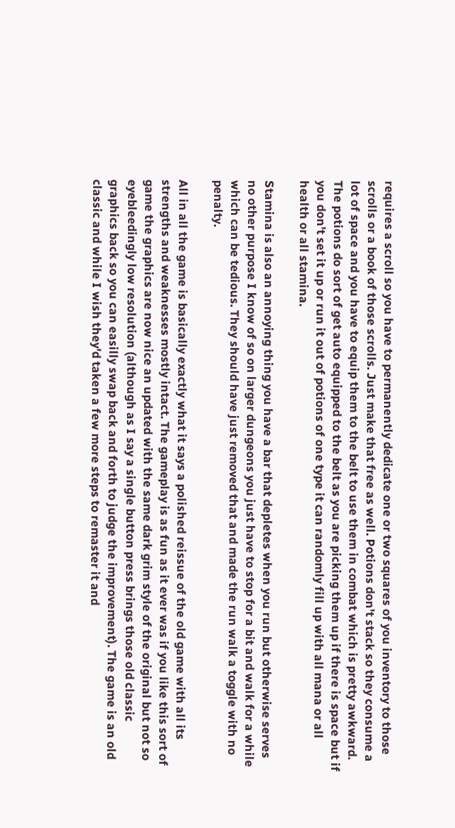requires a scroll so you have to permanently dedicate one or two squares of you inventory to those scrolls or a book of those scrolls. Just make that free as well. Potions don't stack so they consume a lot of space and you have to equip them to the belt to use them in combat which is pretty awkward. The potions do sort of get auto equipped to the belt as you are picking them up if there is space but if you don't set it up or run it out of potions of one type it can randomly fill up with all mana or all health or all stamina.

Stamina is also an annoying thing you have a bar that depletes when you run but otherwise serves no other purpose I know of so on larger dungeons you just have to stop for a bit and walk for a while which can be tedious. They should have just removed that and made the run walk a toggle with no penalty.

All in all the game is basically exactly what it says a polished reissue of the old game with all its strengths and weaknesses mostly intact. The gameplay is as fun as it ever was if you like this sort of game the graphics are now nice an updated with the same dark grim style of the original but not so eyebleedingly low resolution (although as I say a single button press brings those old classic graphics back so you can easilly swap back and forth to judge the improvement). The game is an old classic and while I wish they'd taken a few more steps to remaster it and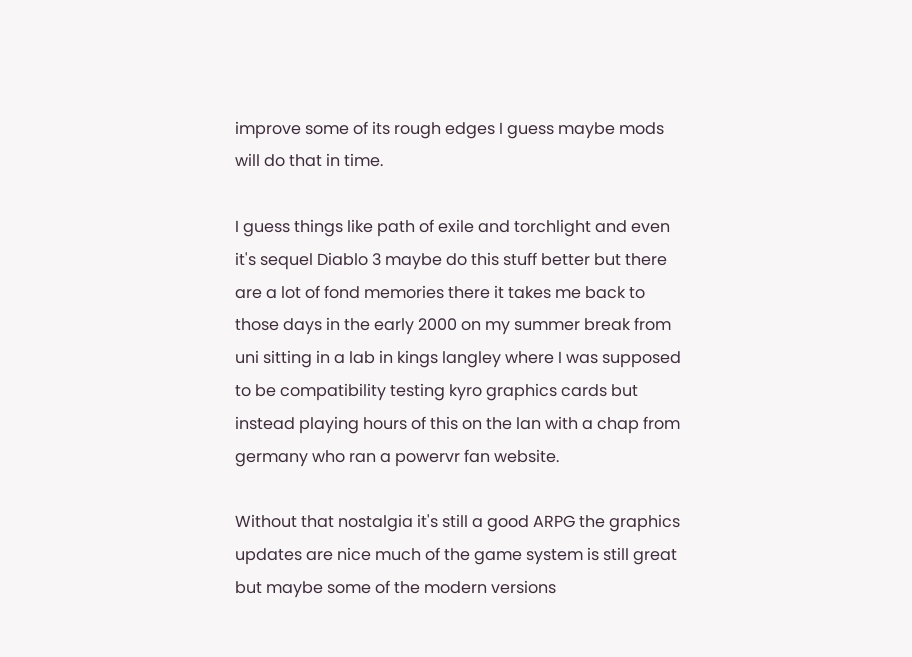improve some of its rough edges I guess maybe mods will do that in time.

I guess things like path of exile and torchlight and even it's sequel Diablo 3 maybe do this stuff better but there are a lot of fond memories there it takes me back to those days in the early 2000 on my summer break from uni sitting in a lab in kings langley where I was supposed to be compatibility testing kyro graphics cards but instead playing hours of this on the lan with a chap from germany who ran a powervr fan website.

Without that nostalgia it's still a good ARPG the graphics updates are nice much of the game system is still great but maybe some of the modern versions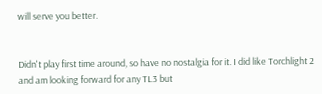will serve you better.


Didn't play first time around, so have no nostalgia for it. I did like Torchlight 2 and am looking forward for any TL3 but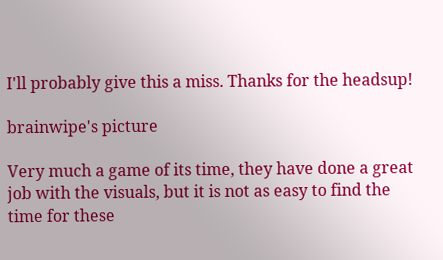I'll probably give this a miss. Thanks for the headsup!

brainwipe's picture

Very much a game of its time, they have done a great job with the visuals, but it is not as easy to find the time for these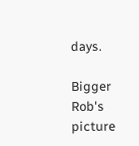days.

Bigger Rob's picture